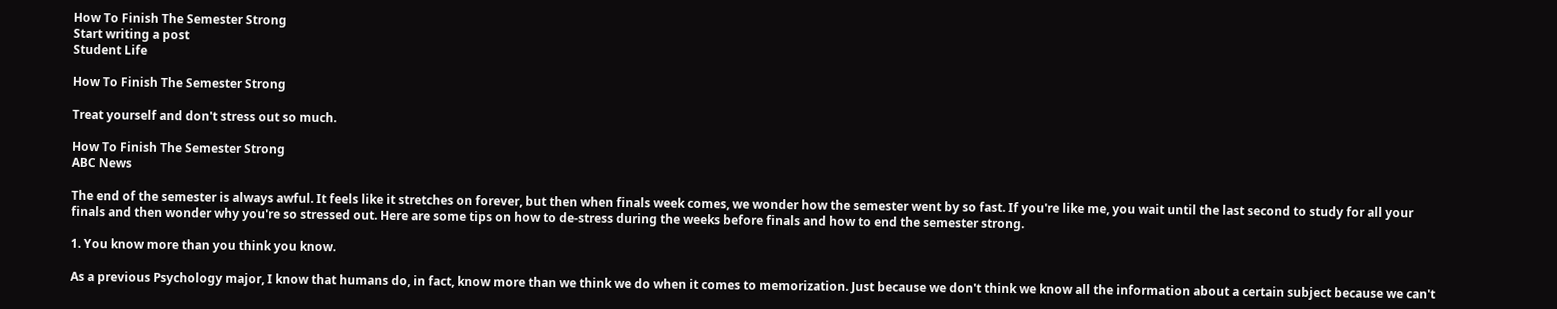How To Finish The Semester Strong
Start writing a post
Student Life

How To Finish The Semester Strong

Treat yourself and don't stress out so much.

How To Finish The Semester Strong
ABC News

The end of the semester is always awful. It feels like it stretches on forever, but then when finals week comes, we wonder how the semester went by so fast. If you're like me, you wait until the last second to study for all your finals and then wonder why you're so stressed out. Here are some tips on how to de-stress during the weeks before finals and how to end the semester strong.

1. You know more than you think you know.

As a previous Psychology major, I know that humans do, in fact, know more than we think we do when it comes to memorization. Just because we don't think we know all the information about a certain subject because we can't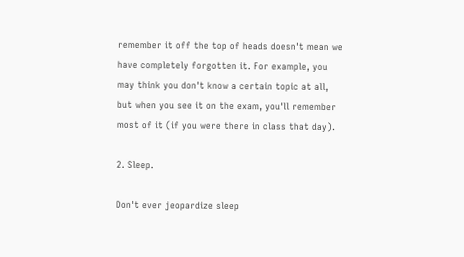remember it off the top of heads doesn't mean we have completely forgotten it. For example, you may think you don't know a certain topic at all, but when you see it on the exam, you'll remember most of it (if you were there in class that day).

2. Sleep.

Don't ever jeopardize sleep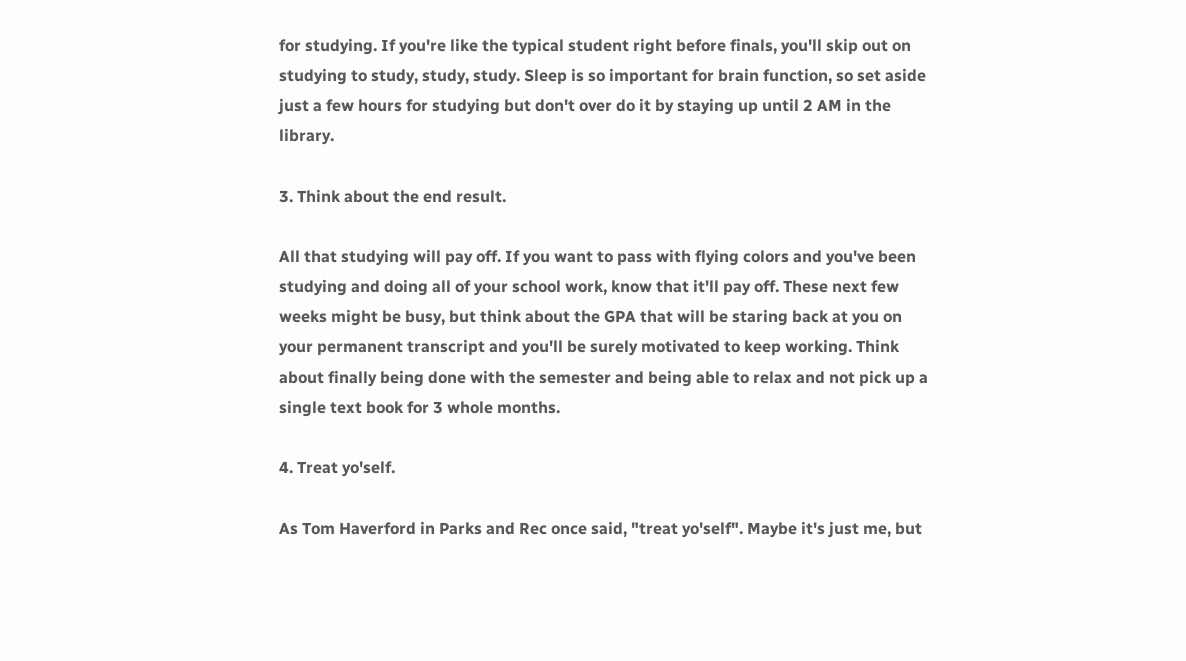for studying. If you're like the typical student right before finals, you'll skip out on studying to study, study, study. Sleep is so important for brain function, so set aside just a few hours for studying but don't over do it by staying up until 2 AM in the library.

3. Think about the end result.

All that studying will pay off. If you want to pass with flying colors and you've been studying and doing all of your school work, know that it'll pay off. These next few weeks might be busy, but think about the GPA that will be staring back at you on your permanent transcript and you'll be surely motivated to keep working. Think about finally being done with the semester and being able to relax and not pick up a single text book for 3 whole months.

4. Treat yo'self.

As Tom Haverford in Parks and Rec once said, "treat yo'self". Maybe it's just me, but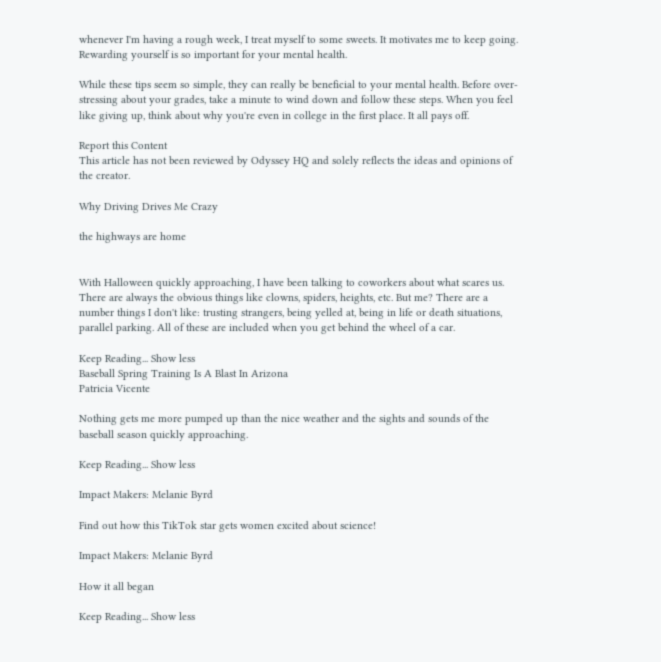whenever I'm having a rough week, I treat myself to some sweets. It motivates me to keep going. Rewarding yourself is so important for your mental health.

While these tips seem so simple, they can really be beneficial to your mental health. Before over-stressing about your grades, take a minute to wind down and follow these steps. When you feel like giving up, think about why you're even in college in the first place. It all pays off.

Report this Content
This article has not been reviewed by Odyssey HQ and solely reflects the ideas and opinions of the creator.

Why Driving Drives Me Crazy

the highways are home


With Halloween quickly approaching, I have been talking to coworkers about what scares us. There are always the obvious things like clowns, spiders, heights, etc. But me? There are a number things I don't like: trusting strangers, being yelled at, being in life or death situations, parallel parking. All of these are included when you get behind the wheel of a car.

Keep Reading... Show less
Baseball Spring Training Is A Blast In Arizona
Patricia Vicente

Nothing gets me more pumped up than the nice weather and the sights and sounds of the baseball season quickly approaching.

Keep Reading... Show less

Impact Makers: Melanie Byrd

Find out how this TikTok star gets women excited about science!

Impact Makers: Melanie Byrd

How it all began

Keep Reading... Show less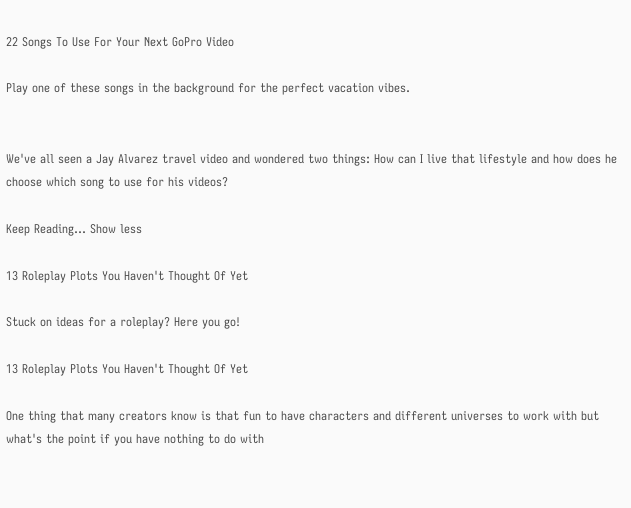22 Songs To Use For Your Next GoPro Video

Play one of these songs in the background for the perfect vacation vibes.


We've all seen a Jay Alvarez travel video and wondered two things: How can I live that lifestyle and how does he choose which song to use for his videos?

Keep Reading... Show less

13 Roleplay Plots You Haven't Thought Of Yet

Stuck on ideas for a roleplay? Here you go!

13 Roleplay Plots You Haven't Thought Of Yet

One thing that many creators know is that fun to have characters and different universes to work with but what's the point if you have nothing to do with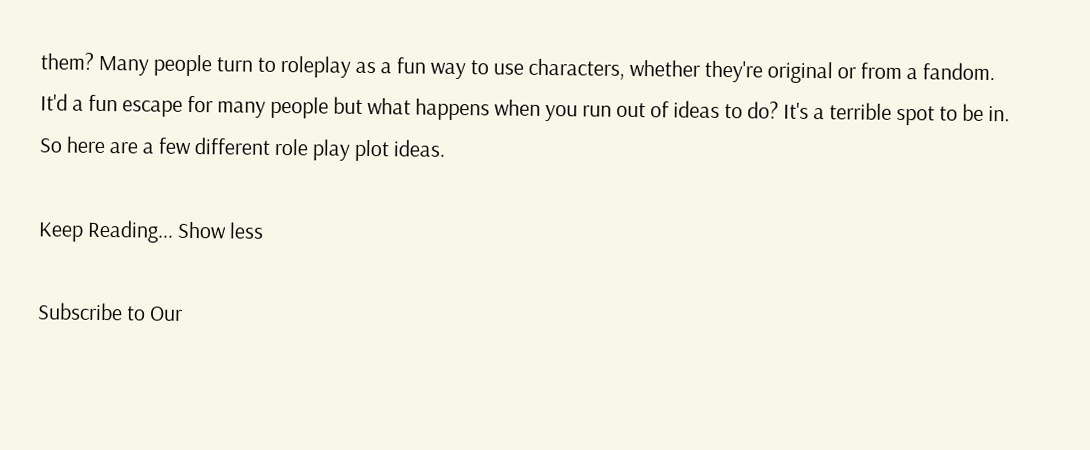them? Many people turn to roleplay as a fun way to use characters, whether they're original or from a fandom. It'd a fun escape for many people but what happens when you run out of ideas to do? It's a terrible spot to be in. So here are a few different role play plot ideas.

Keep Reading... Show less

Subscribe to Our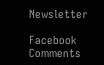Newsletter

Facebook Comments